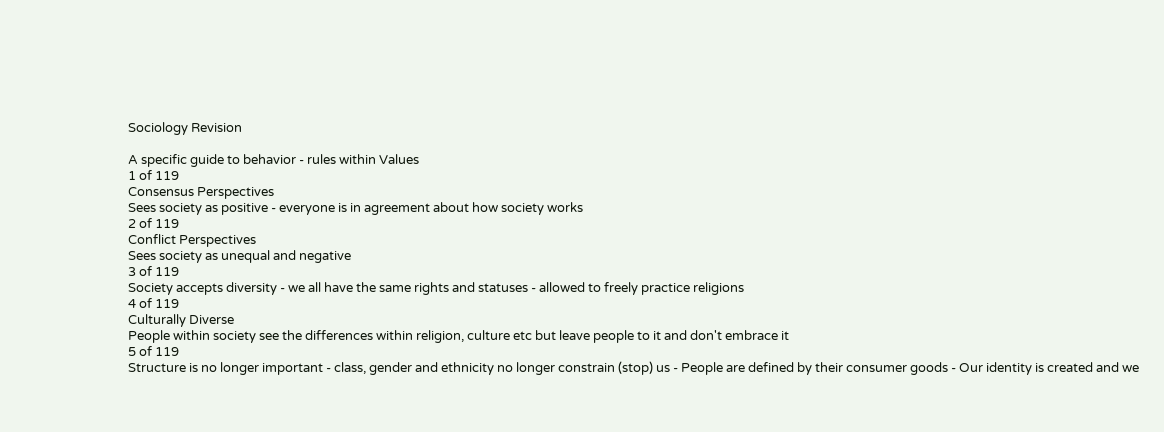Sociology Revision

A specific guide to behavior - rules within Values
1 of 119
Consensus Perspectives
Sees society as positive - everyone is in agreement about how society works
2 of 119
Conflict Perspectives
Sees society as unequal and negative
3 of 119
Society accepts diversity - we all have the same rights and statuses - allowed to freely practice religions
4 of 119
Culturally Diverse
People within society see the differences within religion, culture etc but leave people to it and don't embrace it
5 of 119
Structure is no longer important - class, gender and ethnicity no longer constrain (stop) us - People are defined by their consumer goods - Our identity is created and we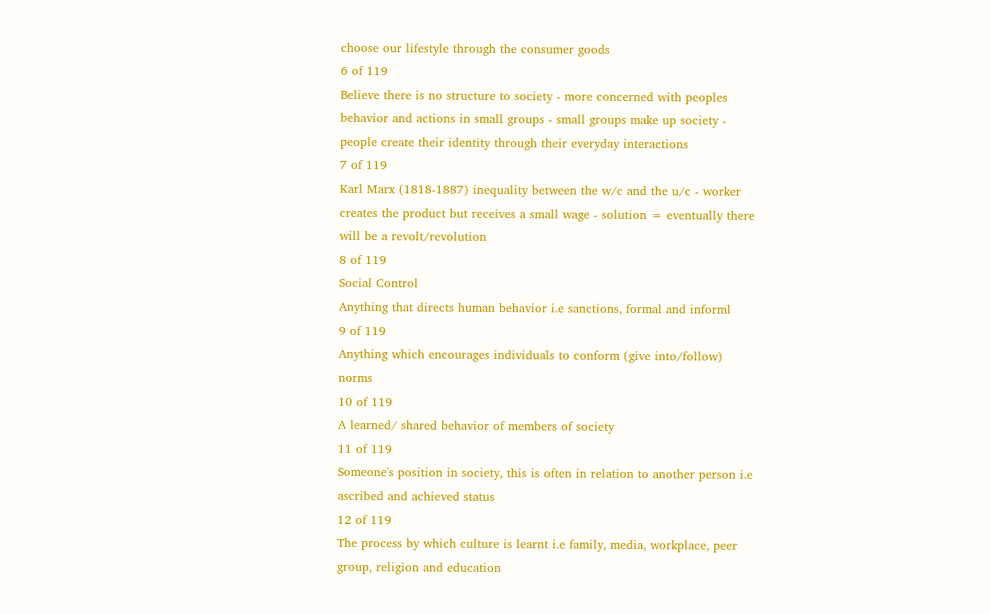choose our lifestyle through the consumer goods
6 of 119
Believe there is no structure to society - more concerned with peoples behavior and actions in small groups - small groups make up society - people create their identity through their everyday interactions
7 of 119
Karl Marx (1818-1887) inequality between the w/c and the u/c - worker creates the product but receives a small wage - solution = eventually there will be a revolt/revolution
8 of 119
Social Control
Anything that directs human behavior i.e sanctions, formal and informl
9 of 119
Anything which encourages individuals to conform (give into/follow) norms
10 of 119
A learned/ shared behavior of members of society
11 of 119
Someone's position in society, this is often in relation to another person i.e ascribed and achieved status
12 of 119
The process by which culture is learnt i.e family, media, workplace, peer group, religion and education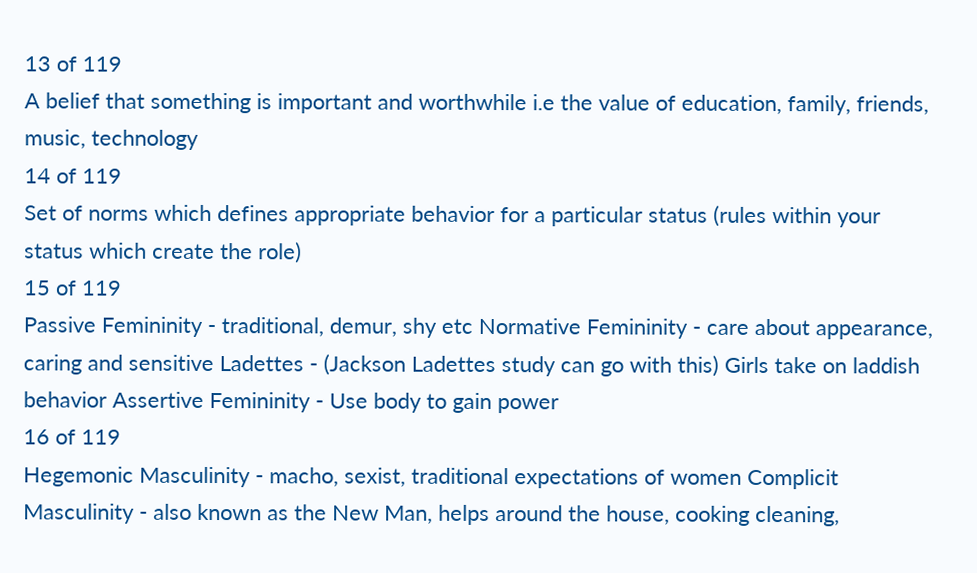13 of 119
A belief that something is important and worthwhile i.e the value of education, family, friends, music, technology
14 of 119
Set of norms which defines appropriate behavior for a particular status (rules within your status which create the role)
15 of 119
Passive Femininity - traditional, demur, shy etc Normative Femininity - care about appearance, caring and sensitive Ladettes - (Jackson Ladettes study can go with this) Girls take on laddish behavior Assertive Femininity - Use body to gain power
16 of 119
Hegemonic Masculinity - macho, sexist, traditional expectations of women Complicit Masculinity - also known as the New Man, helps around the house, cooking cleaning,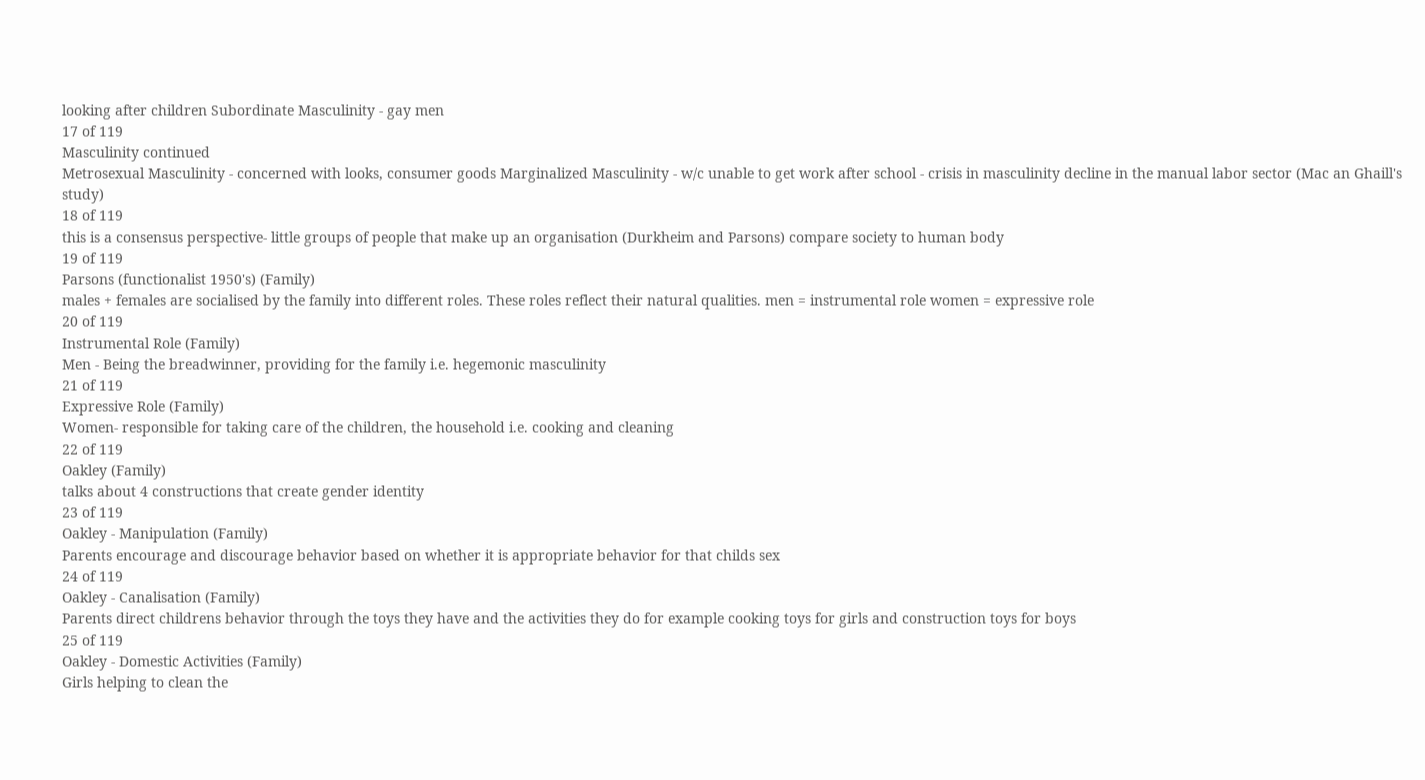looking after children Subordinate Masculinity - gay men
17 of 119
Masculinity continued
Metrosexual Masculinity - concerned with looks, consumer goods Marginalized Masculinity - w/c unable to get work after school - crisis in masculinity decline in the manual labor sector (Mac an Ghaill's study)
18 of 119
this is a consensus perspective- little groups of people that make up an organisation (Durkheim and Parsons) compare society to human body
19 of 119
Parsons (functionalist 1950's) (Family)
males + females are socialised by the family into different roles. These roles reflect their natural qualities. men = instrumental role women = expressive role
20 of 119
Instrumental Role (Family)
Men - Being the breadwinner, providing for the family i.e. hegemonic masculinity
21 of 119
Expressive Role (Family)
Women- responsible for taking care of the children, the household i.e. cooking and cleaning
22 of 119
Oakley (Family)
talks about 4 constructions that create gender identity
23 of 119
Oakley - Manipulation (Family)
Parents encourage and discourage behavior based on whether it is appropriate behavior for that childs sex
24 of 119
Oakley - Canalisation (Family)
Parents direct childrens behavior through the toys they have and the activities they do for example cooking toys for girls and construction toys for boys
25 of 119
Oakley - Domestic Activities (Family)
Girls helping to clean the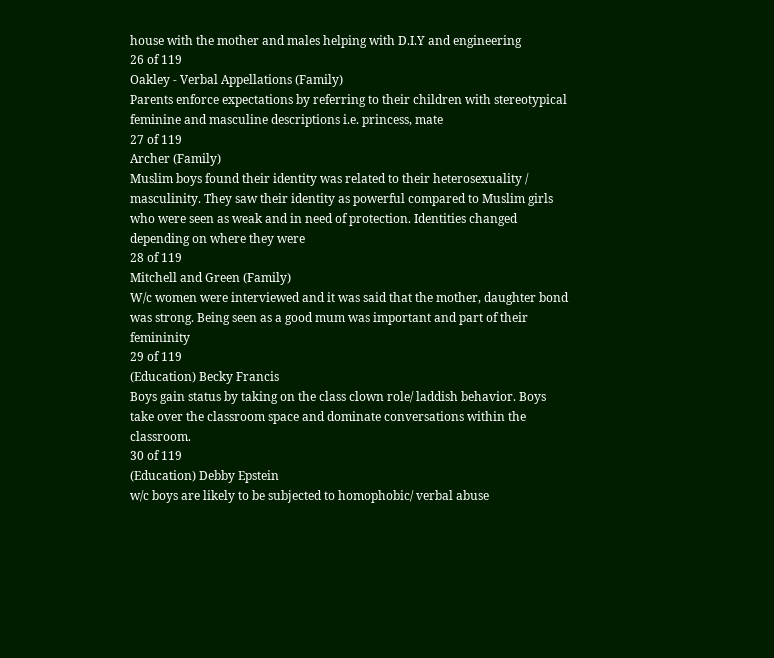house with the mother and males helping with D.I.Y and engineering
26 of 119
Oakley - Verbal Appellations (Family)
Parents enforce expectations by referring to their children with stereotypical feminine and masculine descriptions i.e. princess, mate
27 of 119
Archer (Family)
Muslim boys found their identity was related to their heterosexuality / masculinity. They saw their identity as powerful compared to Muslim girls who were seen as weak and in need of protection. Identities changed depending on where they were
28 of 119
Mitchell and Green (Family)
W/c women were interviewed and it was said that the mother, daughter bond was strong. Being seen as a good mum was important and part of their femininity
29 of 119
(Education) Becky Francis
Boys gain status by taking on the class clown role/ laddish behavior. Boys take over the classroom space and dominate conversations within the classroom.
30 of 119
(Education) Debby Epstein
w/c boys are likely to be subjected to homophobic/ verbal abuse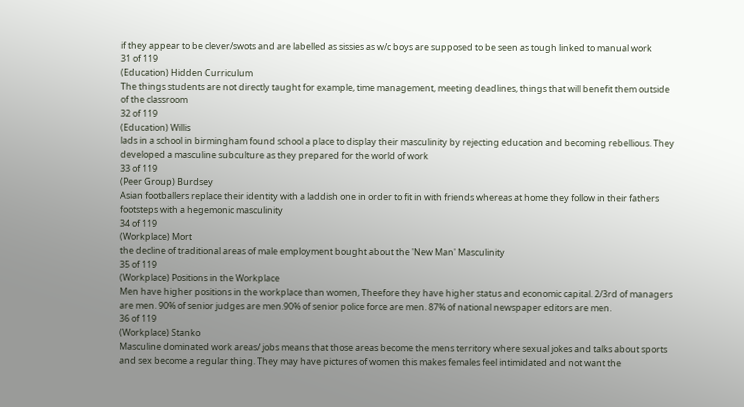if they appear to be clever/swots and are labelled as sissies as w/c boys are supposed to be seen as tough linked to manual work
31 of 119
(Education) Hidden Curriculum
The things students are not directly taught for example, time management, meeting deadlines, things that will benefit them outside of the classroom
32 of 119
(Education) Willis
lads in a school in birmingham found school a place to display their masculinity by rejecting education and becoming rebellious. They developed a masculine subculture as they prepared for the world of work
33 of 119
(Peer Group) Burdsey
Asian footballers replace their identity with a laddish one in order to fit in with friends whereas at home they follow in their fathers footsteps with a hegemonic masculinity
34 of 119
(Workplace) Mort
the decline of traditional areas of male employment bought about the 'New Man' Masculinity
35 of 119
(Workplace) Positions in the Workplace
Men have higher positions in the workplace than women, Theefore they have higher status and economic capital. 2/3rd of managers are men. 90% of senior judges are men.90% of senior police force are men. 87% of national newspaper editors are men.
36 of 119
(Workplace) Stanko
Masculine dominated work areas/ jobs means that those areas become the mens territory where sexual jokes and talks about sports and sex become a regular thing. They may have pictures of women this makes females feel intimidated and not want the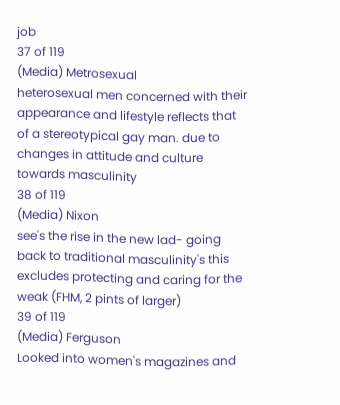job
37 of 119
(Media) Metrosexual
heterosexual men concerned with their appearance and lifestyle reflects that of a stereotypical gay man. due to changes in attitude and culture towards masculinity
38 of 119
(Media) Nixon
see's the rise in the new lad- going back to traditional masculinity's this excludes protecting and caring for the weak (FHM, 2 pints of larger)
39 of 119
(Media) Ferguson
Looked into women's magazines and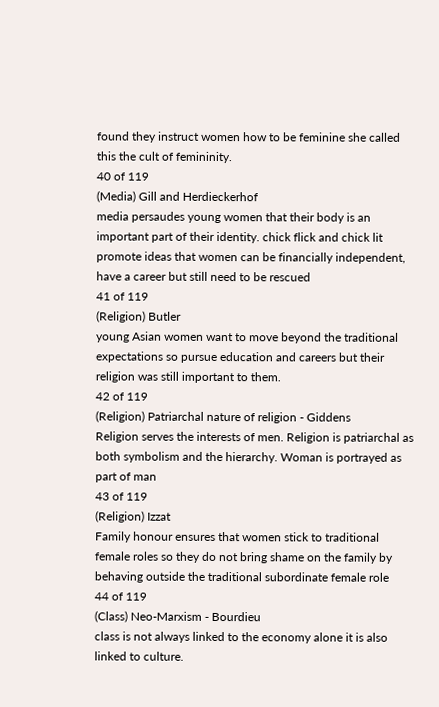found they instruct women how to be feminine she called this the cult of femininity.
40 of 119
(Media) Gill and Herdieckerhof
media persaudes young women that their body is an important part of their identity. chick flick and chick lit promote ideas that women can be financially independent, have a career but still need to be rescued
41 of 119
(Religion) Butler
young Asian women want to move beyond the traditional expectations so pursue education and careers but their religion was still important to them.
42 of 119
(Religion) Patriarchal nature of religion - Giddens
Religion serves the interests of men. Religion is patriarchal as both symbolism and the hierarchy. Woman is portrayed as part of man
43 of 119
(Religion) Izzat
Family honour ensures that women stick to traditional female roles so they do not bring shame on the family by behaving outside the traditional subordinate female role
44 of 119
(Class) Neo-Marxism - Bourdieu
class is not always linked to the economy alone it is also linked to culture.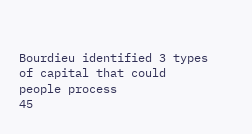Bourdieu identified 3 types of capital that could people process
45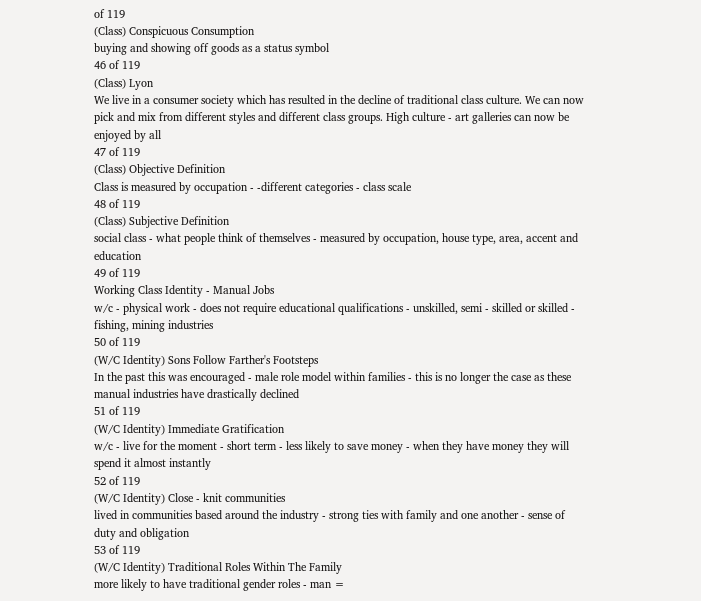of 119
(Class) Conspicuous Consumption
buying and showing off goods as a status symbol
46 of 119
(Class) Lyon
We live in a consumer society which has resulted in the decline of traditional class culture. We can now pick and mix from different styles and different class groups. High culture - art galleries can now be enjoyed by all
47 of 119
(Class) Objective Definition
Class is measured by occupation - -different categories - class scale
48 of 119
(Class) Subjective Definition
social class - what people think of themselves - measured by occupation, house type, area, accent and education
49 of 119
Working Class Identity - Manual Jobs
w/c - physical work - does not require educational qualifications - unskilled, semi - skilled or skilled - fishing, mining industries
50 of 119
(W/C Identity) Sons Follow Farther's Footsteps
In the past this was encouraged - male role model within families - this is no longer the case as these manual industries have drastically declined
51 of 119
(W/C Identity) Immediate Gratification
w/c - live for the moment - short term - less likely to save money - when they have money they will spend it almost instantly
52 of 119
(W/C Identity) Close - knit communities
lived in communities based around the industry - strong ties with family and one another - sense of duty and obligation
53 of 119
(W/C Identity) Traditional Roles Within The Family
more likely to have traditional gender roles - man =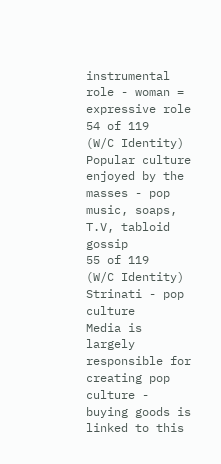instrumental role - woman = expressive role
54 of 119
(W/C Identity) Popular culture
enjoyed by the masses - pop music, soaps, T.V, tabloid gossip
55 of 119
(W/C Identity) Strinati - pop culture
Media is largely responsible for creating pop culture - buying goods is linked to this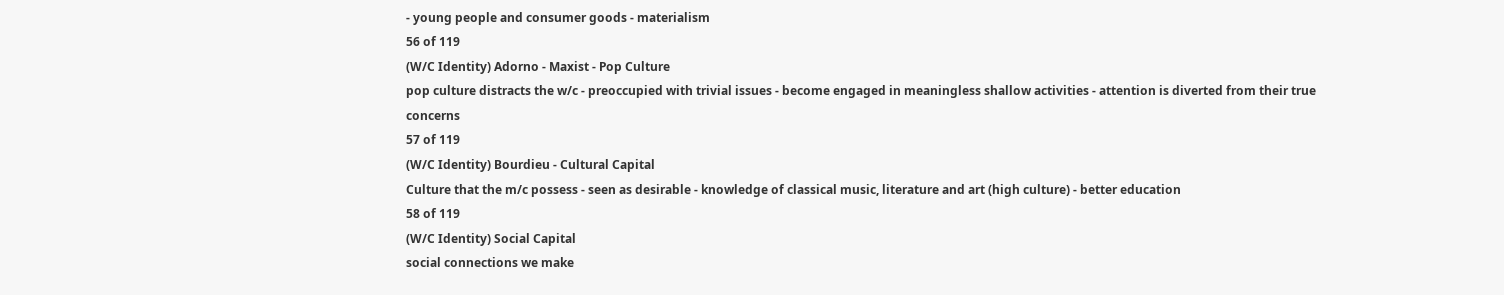- young people and consumer goods - materialism
56 of 119
(W/C Identity) Adorno - Maxist - Pop Culture
pop culture distracts the w/c - preoccupied with trivial issues - become engaged in meaningless shallow activities - attention is diverted from their true concerns
57 of 119
(W/C Identity) Bourdieu - Cultural Capital
Culture that the m/c possess - seen as desirable - knowledge of classical music, literature and art (high culture) - better education
58 of 119
(W/C Identity) Social Capital
social connections we make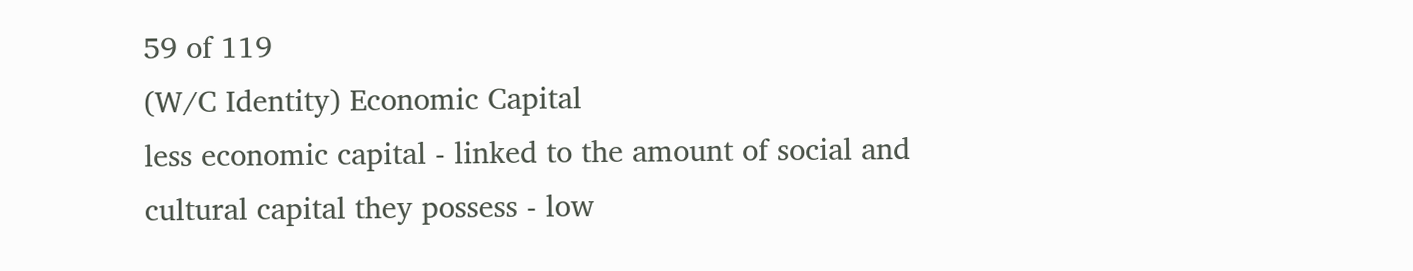59 of 119
(W/C Identity) Economic Capital
less economic capital - linked to the amount of social and cultural capital they possess - low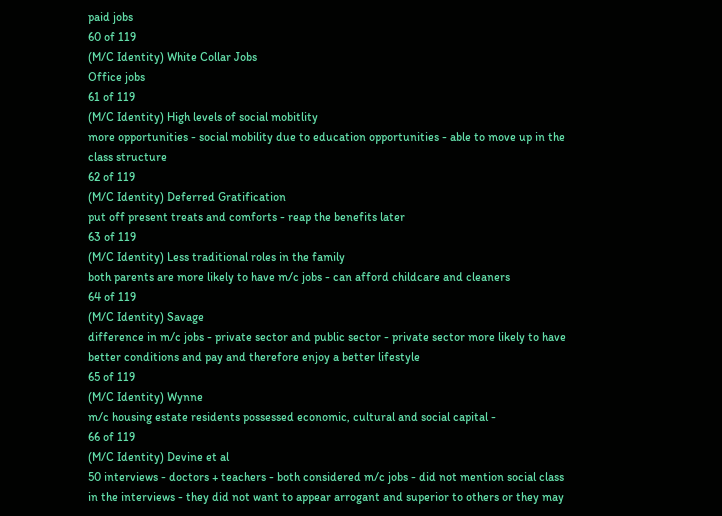paid jobs
60 of 119
(M/C Identity) White Collar Jobs
Office jobs
61 of 119
(M/C Identity) High levels of social mobitlity
more opportunities - social mobility due to education opportunities - able to move up in the class structure
62 of 119
(M/C Identity) Deferred Gratification
put off present treats and comforts - reap the benefits later
63 of 119
(M/C Identity) Less traditional roles in the family
both parents are more likely to have m/c jobs - can afford childcare and cleaners
64 of 119
(M/C Identity) Savage
difference in m/c jobs - private sector and public sector - private sector more likely to have better conditions and pay and therefore enjoy a better lifestyle
65 of 119
(M/C Identity) Wynne
m/c housing estate residents possessed economic, cultural and social capital -
66 of 119
(M/C Identity) Devine et al
50 interviews - doctors + teachers - both considered m/c jobs - did not mention social class in the interviews - they did not want to appear arrogant and superior to others or they may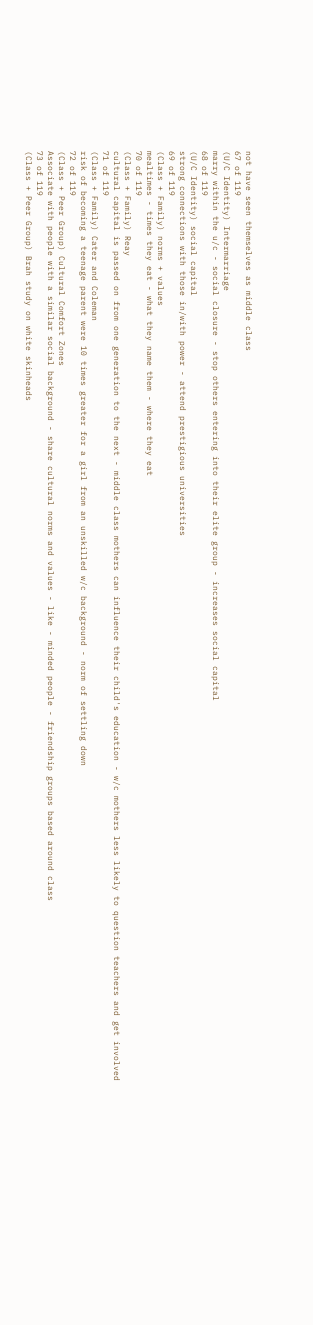not have seen themselves as middle class
67 of 119
(U/C Identity) Intermarriage
marry within the u/c - social closure - stop others entering into their elite group - increases social capital
68 of 119
(U/C Identity) social capital
strong connections with those in/with power - attend prestigious universities
69 of 119
(Class + Family) norms + values
mealtimes - times they eat - what they name them - where they eat
70 of 119
(Class + Family) Reay
cultural capital is passed on from one generation to the next - middle class mothers can influence their child's education - w/c mothers less likely to question teachers and get involved
71 of 119
(Class + Family) Cater and Coleman
risk of becoming a teenage parent were 10 times greater for a girl from an unskilled w/c background - norm of settling down
72 of 119
(Class + Peer Group) Cultural Comfort Zones
Associate with people with a similar social background - share cultural norms and values - like - minded people - friendship groups based around class
73 of 119
(Class + Peer Group) Brah study on white skinheads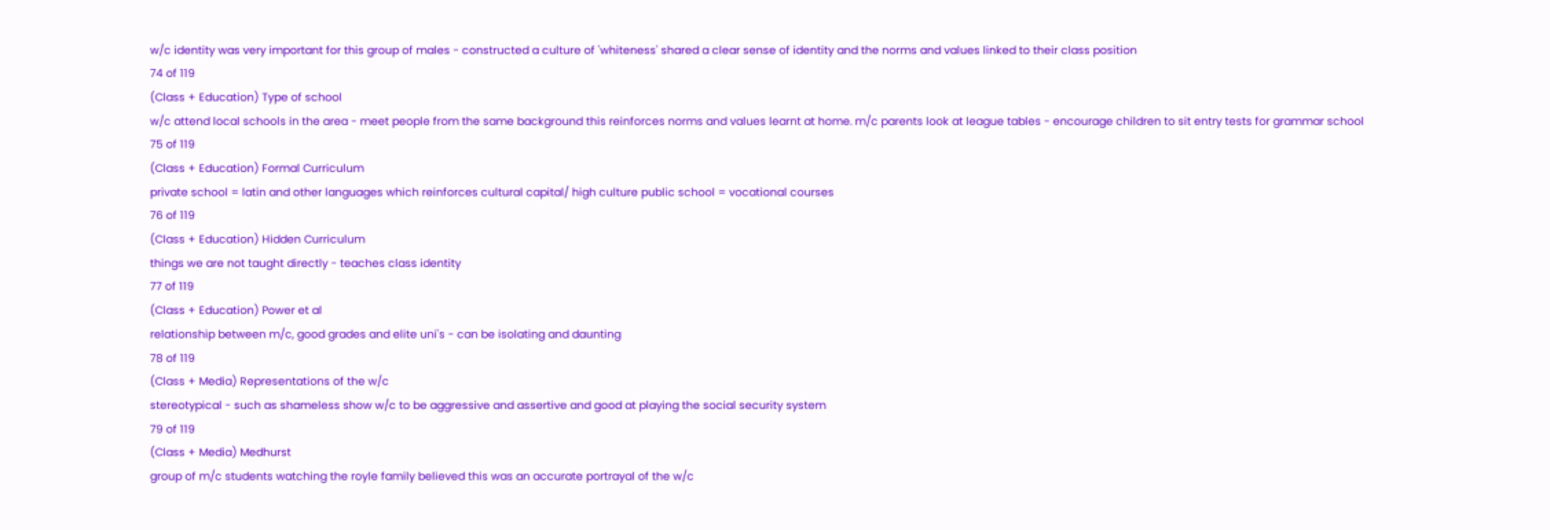w/c identity was very important for this group of males - constructed a culture of 'whiteness' shared a clear sense of identity and the norms and values linked to their class position
74 of 119
(Class + Education) Type of school
w/c attend local schools in the area - meet people from the same background this reinforces norms and values learnt at home. m/c parents look at league tables - encourage children to sit entry tests for grammar school
75 of 119
(Class + Education) Formal Curriculum
private school = latin and other languages which reinforces cultural capital/ high culture public school = vocational courses
76 of 119
(Class + Education) Hidden Curriculum
things we are not taught directly - teaches class identity
77 of 119
(Class + Education) Power et al
relationship between m/c, good grades and elite uni's - can be isolating and daunting
78 of 119
(Class + Media) Representations of the w/c
stereotypical - such as shameless show w/c to be aggressive and assertive and good at playing the social security system
79 of 119
(Class + Media) Medhurst
group of m/c students watching the royle family believed this was an accurate portrayal of the w/c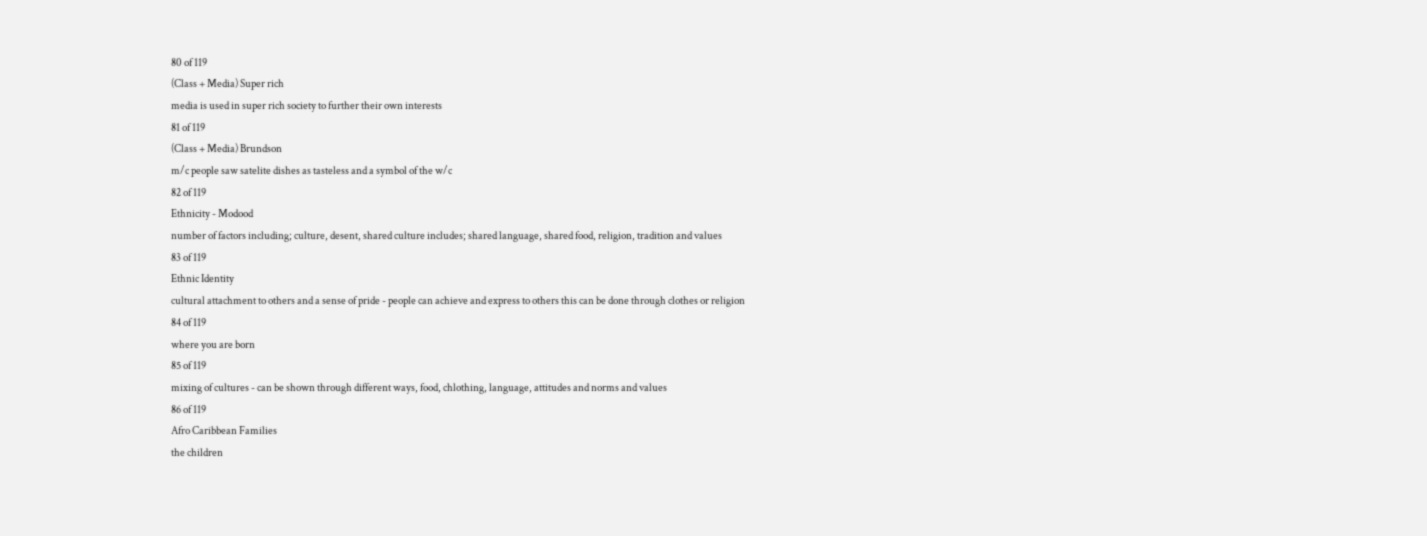80 of 119
(Class + Media) Super rich
media is used in super rich society to further their own interests
81 of 119
(Class + Media) Brundson
m/c people saw satelite dishes as tasteless and a symbol of the w/c
82 of 119
Ethnicity - Modood
number of factors including; culture, desent, shared culture includes; shared language, shared food, religion, tradition and values
83 of 119
Ethnic Identity
cultural attachment to others and a sense of pride - people can achieve and express to others this can be done through clothes or religion
84 of 119
where you are born
85 of 119
mixing of cultures - can be shown through different ways, food, chlothing, language, attitudes and norms and values
86 of 119
Afro Caribbean Families
the children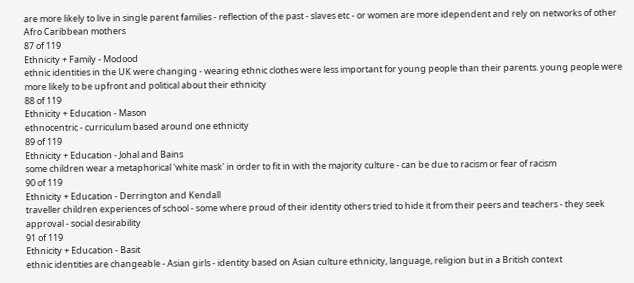are more likely to live in single parent families - reflection of the past - slaves etc - or women are more idependent and rely on networks of other Afro Caribbean mothers
87 of 119
Ethnicity + Family - Modood
ethnic identities in the UK were changing - wearing ethnic clothes were less important for young people than their parents. young people were more likely to be upfront and political about their ethnicity
88 of 119
Ethnicity + Education - Mason
ethnocentric - curriculum based around one ethnicity
89 of 119
Ethnicity + Education - Johal and Bains
some children wear a metaphorical 'white mask' in order to fit in with the majority culture - can be due to racism or fear of racism
90 of 119
Ethnicity + Education - Derrington and Kendall
traveller children experiences of school - some where proud of their identity others tried to hide it from their peers and teachers - they seek approval - social desirability
91 of 119
Ethnicity + Education - Basit
ethnic identities are changeable - Asian girls - identity based on Asian culture ethnicity, language, religion but in a British context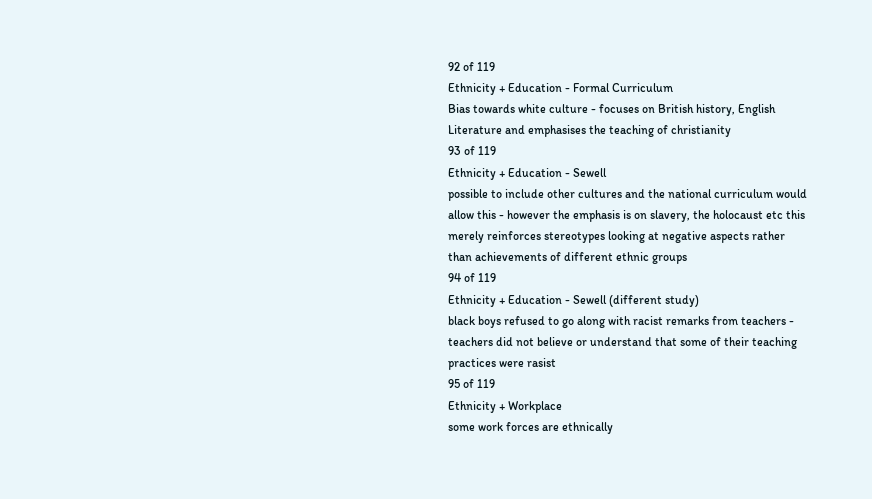92 of 119
Ethnicity + Education - Formal Curriculum
Bias towards white culture - focuses on British history, English Literature and emphasises the teaching of christianity
93 of 119
Ethnicity + Education - Sewell
possible to include other cultures and the national curriculum would allow this - however the emphasis is on slavery, the holocaust etc this merely reinforces stereotypes looking at negative aspects rather than achievements of different ethnic groups
94 of 119
Ethnicity + Education - Sewell (different study)
black boys refused to go along with racist remarks from teachers - teachers did not believe or understand that some of their teaching practices were rasist
95 of 119
Ethnicity + Workplace
some work forces are ethnically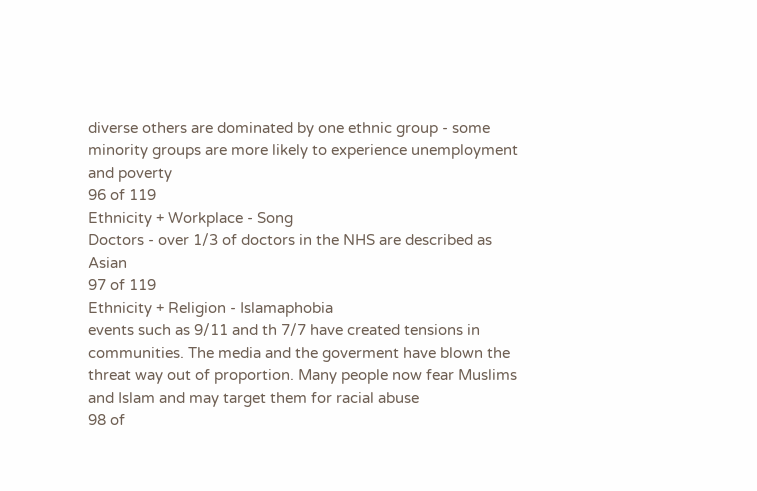diverse others are dominated by one ethnic group - some minority groups are more likely to experience unemployment and poverty
96 of 119
Ethnicity + Workplace - Song
Doctors - over 1/3 of doctors in the NHS are described as Asian
97 of 119
Ethnicity + Religion - Islamaphobia
events such as 9/11 and th 7/7 have created tensions in communities. The media and the goverment have blown the threat way out of proportion. Many people now fear Muslims and Islam and may target them for racial abuse
98 of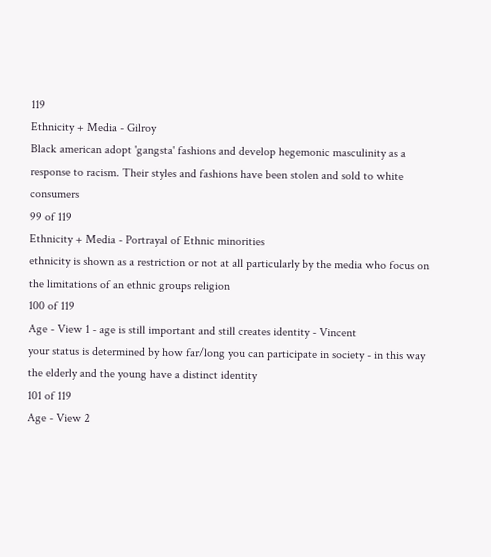119
Ethnicity + Media - Gilroy
Black american adopt 'gangsta' fashions and develop hegemonic masculinity as a response to racism. Their styles and fashions have been stolen and sold to white consumers
99 of 119
Ethnicity + Media - Portrayal of Ethnic minorities
ethnicity is shown as a restriction or not at all particularly by the media who focus on the limitations of an ethnic groups religion
100 of 119
Age - View 1 - age is still important and still creates identity - Vincent
your status is determined by how far/long you can participate in society - in this way the elderly and the young have a distinct identity
101 of 119
Age - View 2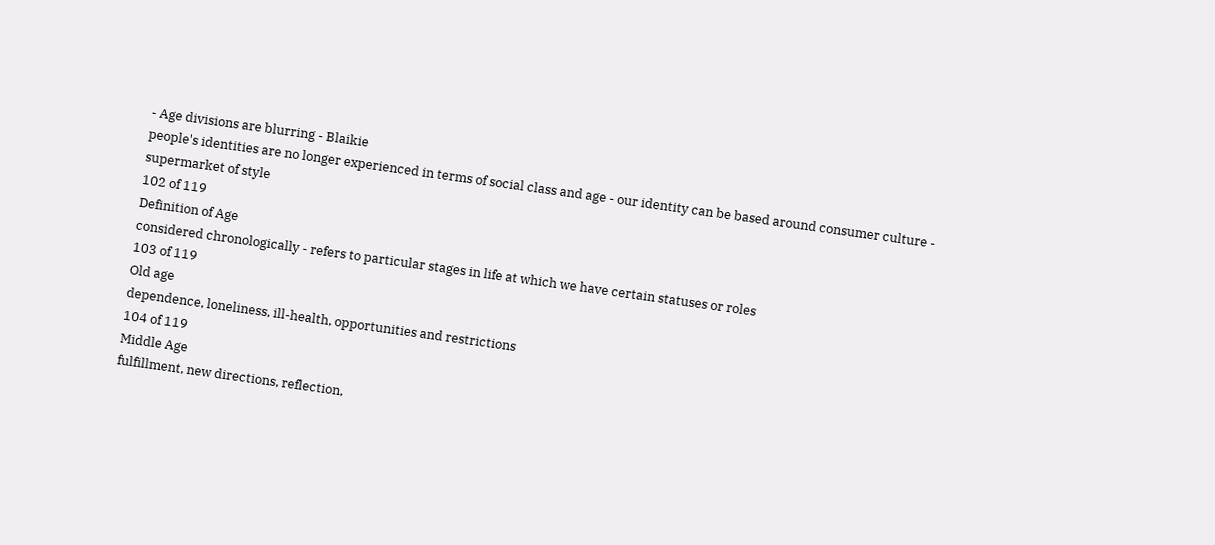- Age divisions are blurring - Blaikie
people's identities are no longer experienced in terms of social class and age - our identity can be based around consumer culture - supermarket of style
102 of 119
Definition of Age
considered chronologically - refers to particular stages in life at which we have certain statuses or roles
103 of 119
Old age
dependence, loneliness, ill-health, opportunities and restrictions
104 of 119
Middle Age
fulfillment, new directions, reflection,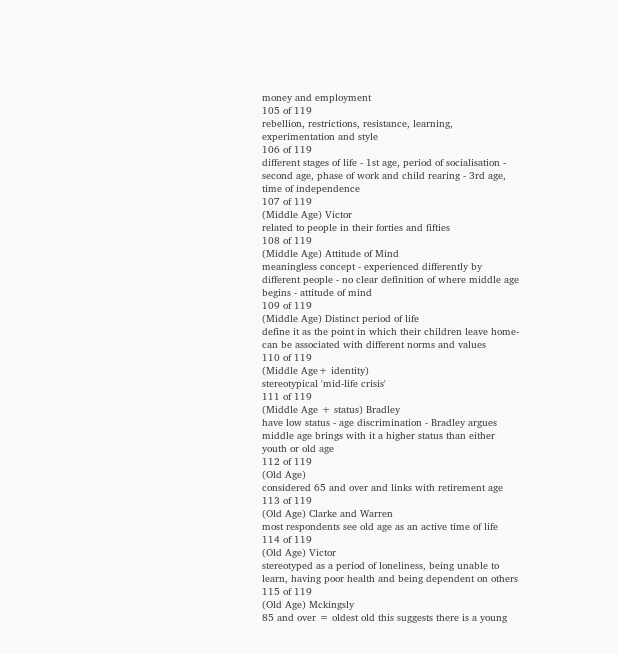money and employment
105 of 119
rebellion, restrictions, resistance, learning, experimentation and style
106 of 119
different stages of life - 1st age, period of socialisation - second age, phase of work and child rearing - 3rd age, time of independence
107 of 119
(Middle Age) Victor
related to people in their forties and fifties
108 of 119
(Middle Age) Attitude of Mind
meaningless concept - experienced differently by different people - no clear definition of where middle age begins - attitude of mind
109 of 119
(Middle Age) Distinct period of life
define it as the point in which their children leave home- can be associated with different norms and values
110 of 119
(Middle Age+ identity)
stereotypical 'mid-life crisis'
111 of 119
(Middle Age + status) Bradley
have low status - age discrimination - Bradley argues middle age brings with it a higher status than either youth or old age
112 of 119
(Old Age)
considered 65 and over and links with retirement age
113 of 119
(Old Age) Clarke and Warren
most respondents see old age as an active time of life
114 of 119
(Old Age) Victor
stereotyped as a period of loneliness, being unable to learn, having poor health and being dependent on others
115 of 119
(Old Age) Mckingsly
85 and over = oldest old this suggests there is a young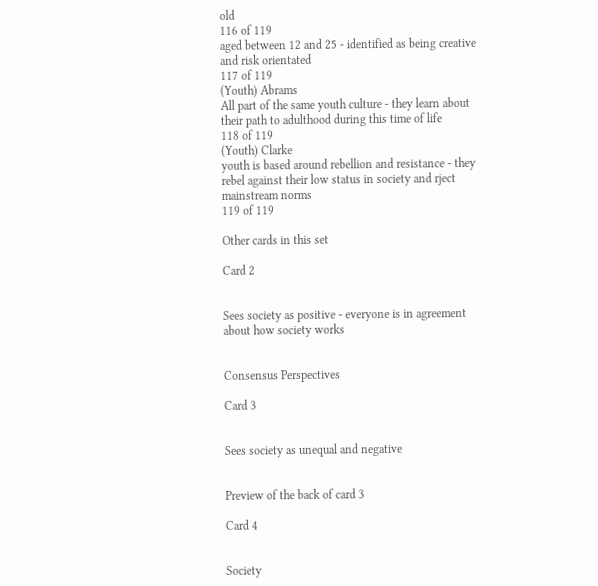old
116 of 119
aged between 12 and 25 - identified as being creative and risk orientated
117 of 119
(Youth) Abrams
All part of the same youth culture - they learn about their path to adulthood during this time of life
118 of 119
(Youth) Clarke
youth is based around rebellion and resistance - they rebel against their low status in society and rject mainstream norms
119 of 119

Other cards in this set

Card 2


Sees society as positive - everyone is in agreement about how society works


Consensus Perspectives

Card 3


Sees society as unequal and negative


Preview of the back of card 3

Card 4


Society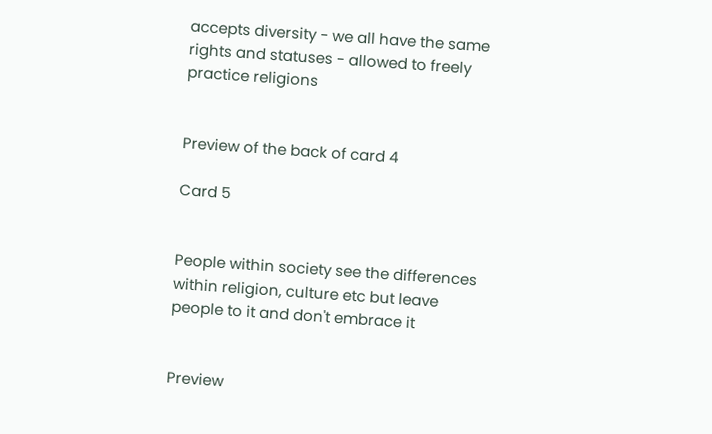accepts diversity - we all have the same rights and statuses - allowed to freely practice religions


Preview of the back of card 4

Card 5


People within society see the differences within religion, culture etc but leave people to it and don't embrace it


Preview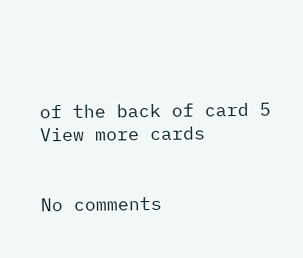of the back of card 5
View more cards


No comments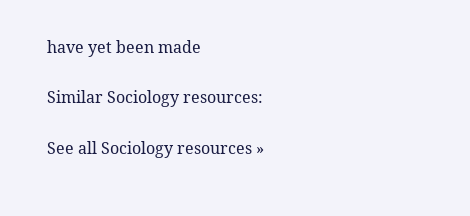have yet been made

Similar Sociology resources:

See all Sociology resources »